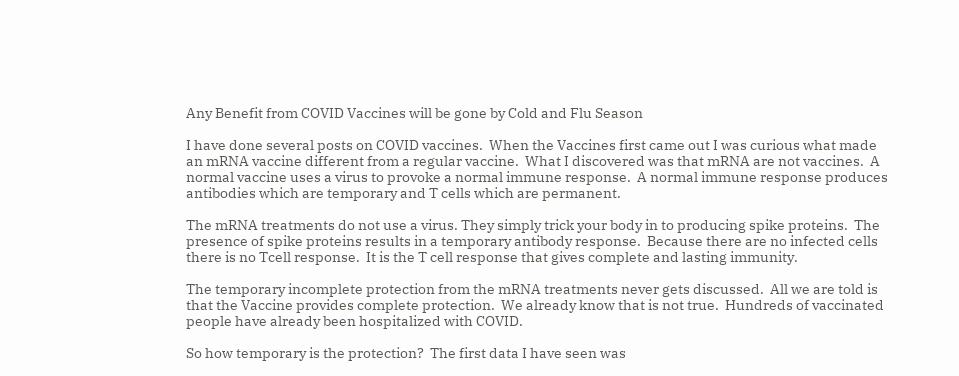Any Benefit from COVID Vaccines will be gone by Cold and Flu Season

I have done several posts on COVID vaccines.  When the Vaccines first came out I was curious what made an mRNA vaccine different from a regular vaccine.  What I discovered was that mRNA are not vaccines.  A normal vaccine uses a virus to provoke a normal immune response.  A normal immune response produces antibodies which are temporary and T cells which are permanent.

The mRNA treatments do not use a virus. They simply trick your body in to producing spike proteins.  The presence of spike proteins results in a temporary antibody response.  Because there are no infected cells there is no Tcell response.  It is the T cell response that gives complete and lasting immunity.

The temporary incomplete protection from the mRNA treatments never gets discussed.  All we are told is that the Vaccine provides complete protection.  We already know that is not true.  Hundreds of vaccinated people have already been hospitalized with COVID.

So how temporary is the protection?  The first data I have seen was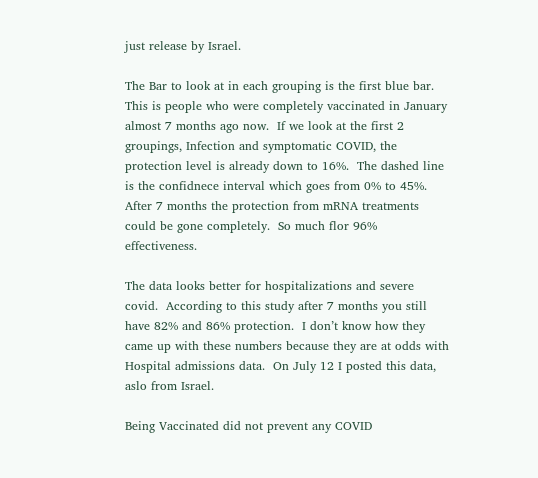just release by Israel.

The Bar to look at in each grouping is the first blue bar.  This is people who were completely vaccinated in January almost 7 months ago now.  If we look at the first 2 groupings, Infection and symptomatic COVID, the protection level is already down to 16%.  The dashed line is the confidnece interval which goes from 0% to 45%.  After 7 months the protection from mRNA treatments could be gone completely.  So much flor 96% effectiveness.

The data looks better for hospitalizations and severe covid.  According to this study after 7 months you still have 82% and 86% protection.  I don’t know how they came up with these numbers because they are at odds with Hospital admissions data.  On July 12 I posted this data, aslo from Israel.

Being Vaccinated did not prevent any COVID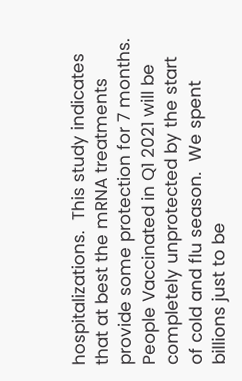hospitalizations.  This study indicates that at best the mRNA treatments provide some protection for 7 months.  People Vaccinated in Q1 2021 will be completely unprotected by the start of cold and flu season.  We spent billions just to be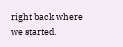right back where we started.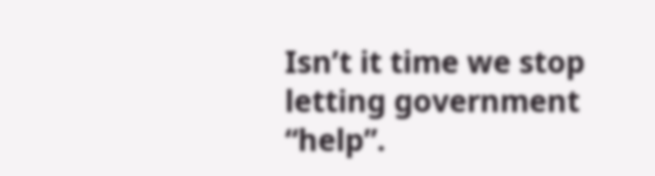Isn’t it time we stop letting government “help”.